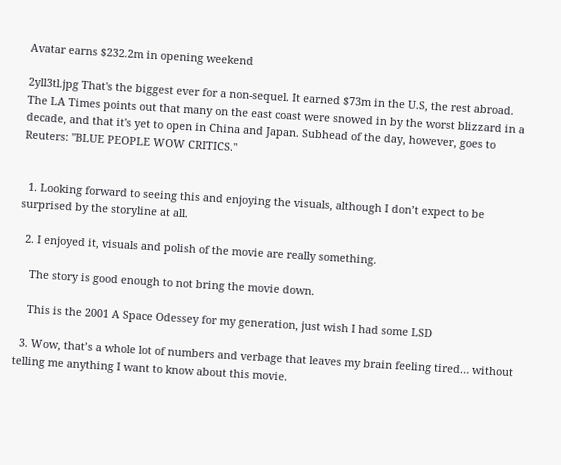Avatar earns $232.2m in opening weekend

2yll3tl.jpg That's the biggest ever for a non-sequel. It earned $73m in the U.S, the rest abroad. The LA Times points out that many on the east coast were snowed in by the worst blizzard in a decade, and that it's yet to open in China and Japan. Subhead of the day, however, goes to Reuters: "BLUE PEOPLE WOW CRITICS."


  1. Looking forward to seeing this and enjoying the visuals, although I don’t expect to be surprised by the storyline at all.

  2. I enjoyed it, visuals and polish of the movie are really something.

    The story is good enough to not bring the movie down.

    This is the 2001 A Space Odessey for my generation, just wish I had some LSD

  3. Wow, that’s a whole lot of numbers and verbage that leaves my brain feeling tired… without telling me anything I want to know about this movie.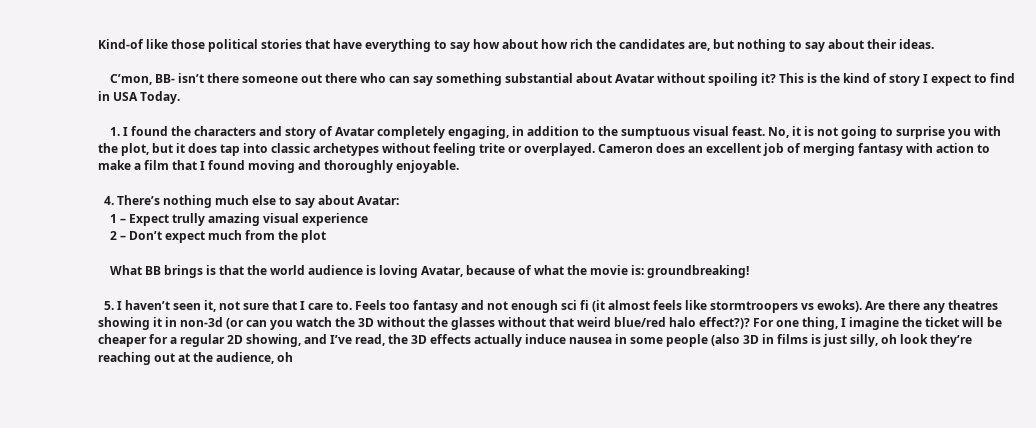Kind-of like those political stories that have everything to say how about how rich the candidates are, but nothing to say about their ideas.

    C’mon, BB- isn’t there someone out there who can say something substantial about Avatar without spoiling it? This is the kind of story I expect to find in USA Today.

    1. I found the characters and story of Avatar completely engaging, in addition to the sumptuous visual feast. No, it is not going to surprise you with the plot, but it does tap into classic archetypes without feeling trite or overplayed. Cameron does an excellent job of merging fantasy with action to make a film that I found moving and thoroughly enjoyable.

  4. There’s nothing much else to say about Avatar:
    1 – Expect trully amazing visual experience
    2 – Don’t expect much from the plot

    What BB brings is that the world audience is loving Avatar, because of what the movie is: groundbreaking!

  5. I haven’t seen it, not sure that I care to. Feels too fantasy and not enough sci fi (it almost feels like stormtroopers vs ewoks). Are there any theatres showing it in non-3d (or can you watch the 3D without the glasses without that weird blue/red halo effect?)? For one thing, I imagine the ticket will be cheaper for a regular 2D showing, and I’ve read, the 3D effects actually induce nausea in some people (also 3D in films is just silly, oh look they’re reaching out at the audience, oh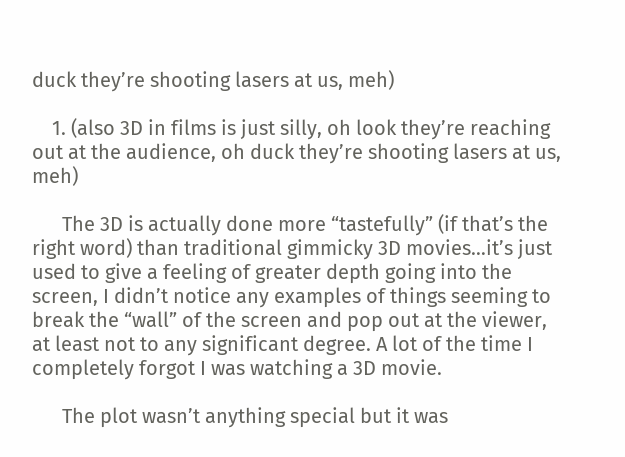duck they’re shooting lasers at us, meh)

    1. (also 3D in films is just silly, oh look they’re reaching out at the audience, oh duck they’re shooting lasers at us, meh)

      The 3D is actually done more “tastefully” (if that’s the right word) than traditional gimmicky 3D movies…it’s just used to give a feeling of greater depth going into the screen, I didn’t notice any examples of things seeming to break the “wall” of the screen and pop out at the viewer, at least not to any significant degree. A lot of the time I completely forgot I was watching a 3D movie.

      The plot wasn’t anything special but it was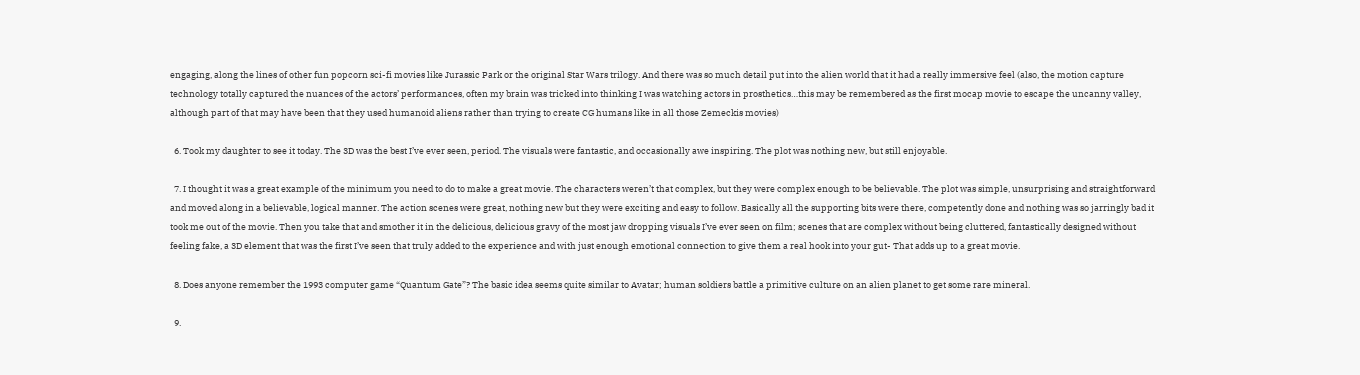engaging, along the lines of other fun popcorn sci-fi movies like Jurassic Park or the original Star Wars trilogy. And there was so much detail put into the alien world that it had a really immersive feel (also, the motion capture technology totally captured the nuances of the actors’ performances, often my brain was tricked into thinking I was watching actors in prosthetics…this may be remembered as the first mocap movie to escape the uncanny valley, although part of that may have been that they used humanoid aliens rather than trying to create CG humans like in all those Zemeckis movies)

  6. Took my daughter to see it today. The 3D was the best I’ve ever seen, period. The visuals were fantastic, and occasionally awe inspiring. The plot was nothing new, but still enjoyable.

  7. I thought it was a great example of the minimum you need to do to make a great movie. The characters weren’t that complex, but they were complex enough to be believable. The plot was simple, unsurprising and straightforward and moved along in a believable, logical manner. The action scenes were great, nothing new but they were exciting and easy to follow. Basically all the supporting bits were there, competently done and nothing was so jarringly bad it took me out of the movie. Then you take that and smother it in the delicious, delicious gravy of the most jaw dropping visuals I’ve ever seen on film; scenes that are complex without being cluttered, fantastically designed without feeling fake, a 3D element that was the first I’ve seen that truly added to the experience and with just enough emotional connection to give them a real hook into your gut- That adds up to a great movie.

  8. Does anyone remember the 1993 computer game “Quantum Gate”? The basic idea seems quite similar to Avatar; human soldiers battle a primitive culture on an alien planet to get some rare mineral.

  9.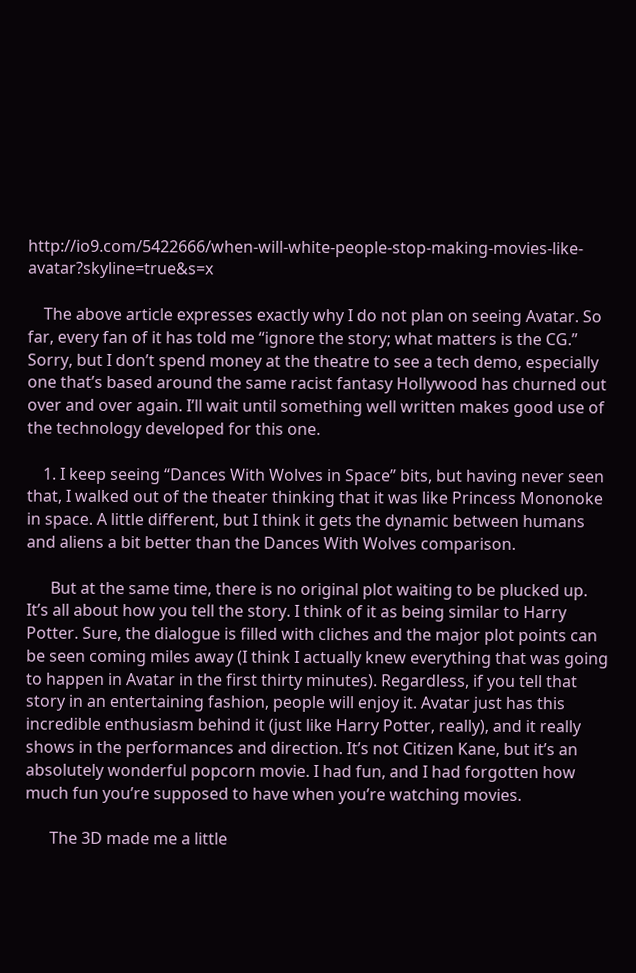http://io9.com/5422666/when-will-white-people-stop-making-movies-like-avatar?skyline=true&s=x

    The above article expresses exactly why I do not plan on seeing Avatar. So far, every fan of it has told me “ignore the story; what matters is the CG.” Sorry, but I don’t spend money at the theatre to see a tech demo, especially one that’s based around the same racist fantasy Hollywood has churned out over and over again. I’ll wait until something well written makes good use of the technology developed for this one.

    1. I keep seeing “Dances With Wolves in Space” bits, but having never seen that, I walked out of the theater thinking that it was like Princess Mononoke in space. A little different, but I think it gets the dynamic between humans and aliens a bit better than the Dances With Wolves comparison.

      But at the same time, there is no original plot waiting to be plucked up. It’s all about how you tell the story. I think of it as being similar to Harry Potter. Sure, the dialogue is filled with cliches and the major plot points can be seen coming miles away (I think I actually knew everything that was going to happen in Avatar in the first thirty minutes). Regardless, if you tell that story in an entertaining fashion, people will enjoy it. Avatar just has this incredible enthusiasm behind it (just like Harry Potter, really), and it really shows in the performances and direction. It’s not Citizen Kane, but it’s an absolutely wonderful popcorn movie. I had fun, and I had forgotten how much fun you’re supposed to have when you’re watching movies.

      The 3D made me a little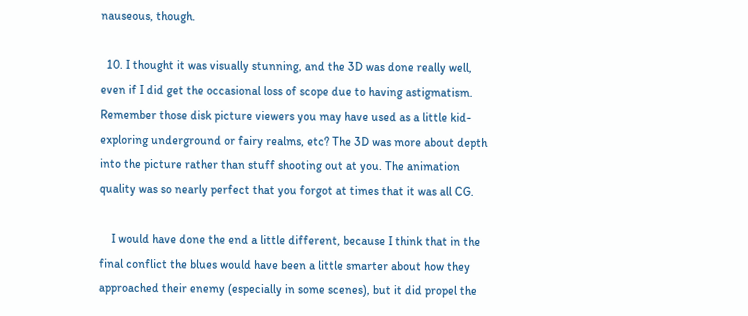nauseous, though.

  10. I thought it was visually stunning, and the 3D was done really well, even if I did get the occasional loss of scope due to having astigmatism. Remember those disk picture viewers you may have used as a little kid- exploring underground or fairy realms, etc? The 3D was more about depth into the picture rather than stuff shooting out at you. The animation quality was so nearly perfect that you forgot at times that it was all CG.

    I would have done the end a little different, because I think that in the final conflict the blues would have been a little smarter about how they approached their enemy (especially in some scenes), but it did propel the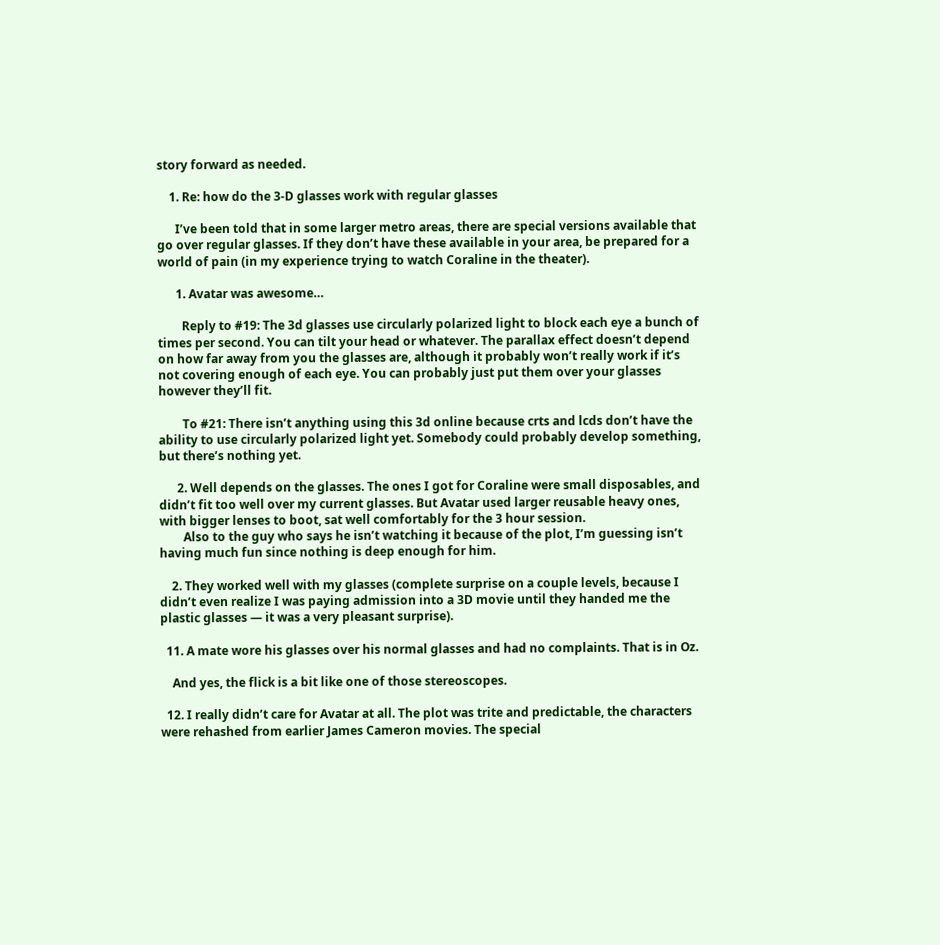story forward as needed.

    1. Re: how do the 3-D glasses work with regular glasses

      I’ve been told that in some larger metro areas, there are special versions available that go over regular glasses. If they don’t have these available in your area, be prepared for a world of pain (in my experience trying to watch Coraline in the theater).

      1. Avatar was awesome…

        Reply to #19: The 3d glasses use circularly polarized light to block each eye a bunch of times per second. You can tilt your head or whatever. The parallax effect doesn’t depend on how far away from you the glasses are, although it probably won’t really work if it’s not covering enough of each eye. You can probably just put them over your glasses however they’ll fit.

        To #21: There isn’t anything using this 3d online because crts and lcds don’t have the ability to use circularly polarized light yet. Somebody could probably develop something, but there’s nothing yet.

      2. Well depends on the glasses. The ones I got for Coraline were small disposables, and didn’t fit too well over my current glasses. But Avatar used larger reusable heavy ones, with bigger lenses to boot, sat well comfortably for the 3 hour session.
        Also to the guy who says he isn’t watching it because of the plot, I’m guessing isn’t having much fun since nothing is deep enough for him.

    2. They worked well with my glasses (complete surprise on a couple levels, because I didn’t even realize I was paying admission into a 3D movie until they handed me the plastic glasses — it was a very pleasant surprise).

  11. A mate wore his glasses over his normal glasses and had no complaints. That is in Oz.

    And yes, the flick is a bit like one of those stereoscopes.

  12. I really didn’t care for Avatar at all. The plot was trite and predictable, the characters were rehashed from earlier James Cameron movies. The special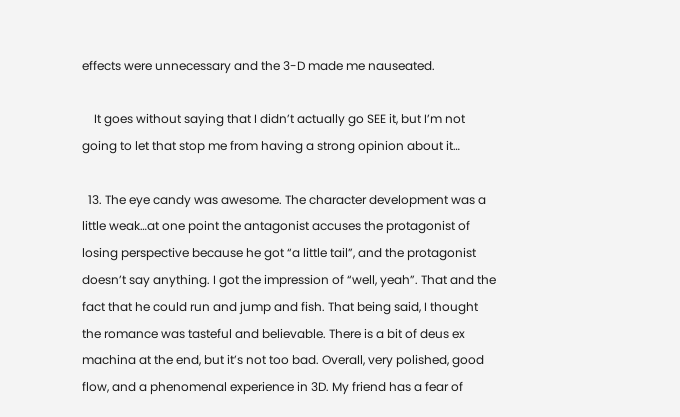effects were unnecessary and the 3-D made me nauseated.

    It goes without saying that I didn’t actually go SEE it, but I’m not going to let that stop me from having a strong opinion about it…

  13. The eye candy was awesome. The character development was a little weak…at one point the antagonist accuses the protagonist of losing perspective because he got “a little tail”, and the protagonist doesn’t say anything. I got the impression of “well, yeah”. That and the fact that he could run and jump and fish. That being said, I thought the romance was tasteful and believable. There is a bit of deus ex machina at the end, but it’s not too bad. Overall, very polished, good flow, and a phenomenal experience in 3D. My friend has a fear of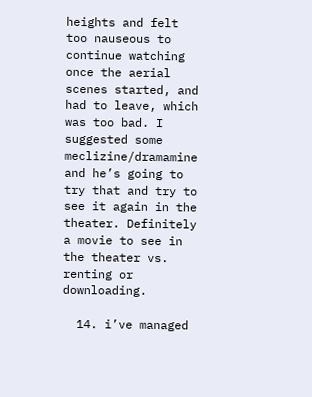heights and felt too nauseous to continue watching once the aerial scenes started, and had to leave, which was too bad. I suggested some meclizine/dramamine and he’s going to try that and try to see it again in the theater. Definitely a movie to see in the theater vs. renting or downloading.

  14. i’ve managed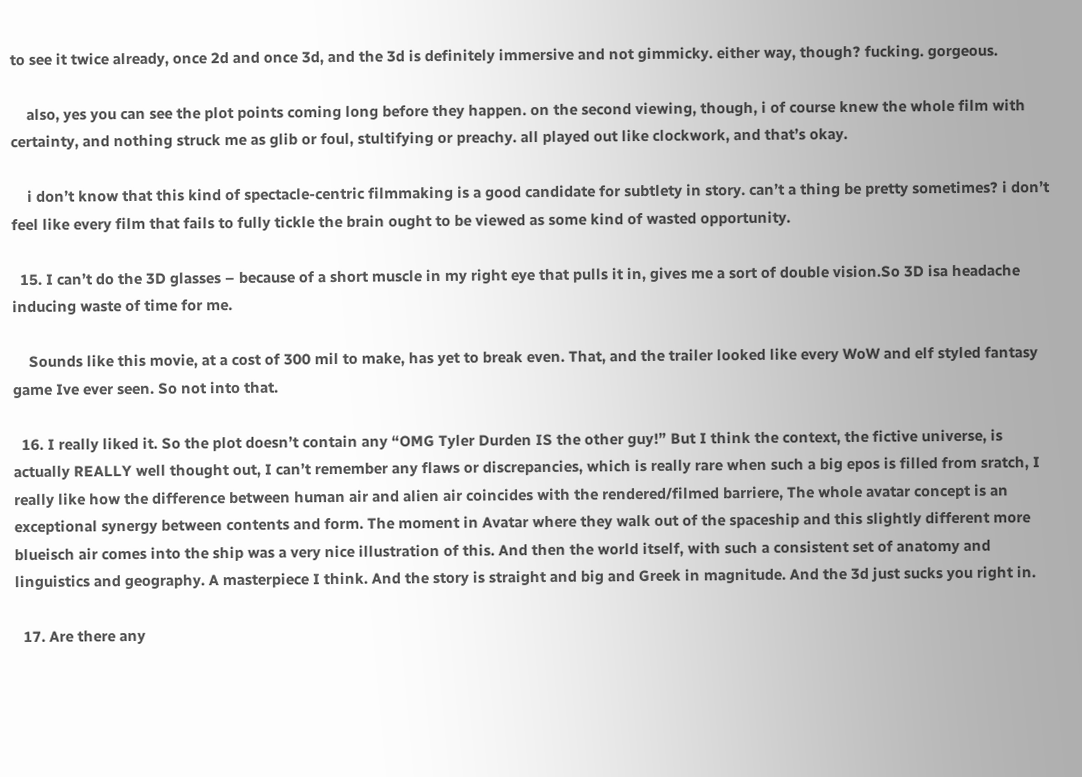to see it twice already, once 2d and once 3d, and the 3d is definitely immersive and not gimmicky. either way, though? fucking. gorgeous.

    also, yes you can see the plot points coming long before they happen. on the second viewing, though, i of course knew the whole film with certainty, and nothing struck me as glib or foul, stultifying or preachy. all played out like clockwork, and that’s okay.

    i don’t know that this kind of spectacle-centric filmmaking is a good candidate for subtlety in story. can’t a thing be pretty sometimes? i don’t feel like every film that fails to fully tickle the brain ought to be viewed as some kind of wasted opportunity.

  15. I can’t do the 3D glasses – because of a short muscle in my right eye that pulls it in, gives me a sort of double vision.So 3D isa headache inducing waste of time for me.

    Sounds like this movie, at a cost of 300 mil to make, has yet to break even. That, and the trailer looked like every WoW and elf styled fantasy game Ive ever seen. So not into that.

  16. I really liked it. So the plot doesn’t contain any “OMG Tyler Durden IS the other guy!” But I think the context, the fictive universe, is actually REALLY well thought out, I can’t remember any flaws or discrepancies, which is really rare when such a big epos is filled from sratch, I really like how the difference between human air and alien air coincides with the rendered/filmed barriere, The whole avatar concept is an exceptional synergy between contents and form. The moment in Avatar where they walk out of the spaceship and this slightly different more blueisch air comes into the ship was a very nice illustration of this. And then the world itself, with such a consistent set of anatomy and linguistics and geography. A masterpiece I think. And the story is straight and big and Greek in magnitude. And the 3d just sucks you right in.

  17. Are there any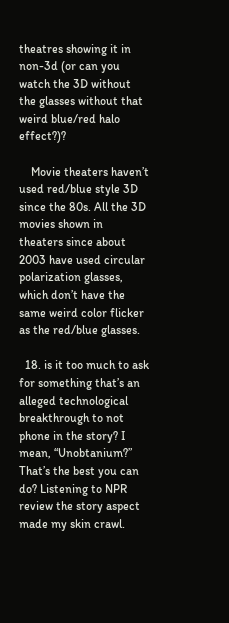theatres showing it in non-3d (or can you watch the 3D without the glasses without that weird blue/red halo effect?)?

    Movie theaters haven’t used red/blue style 3D since the 80s. All the 3D movies shown in theaters since about 2003 have used circular polarization glasses, which don’t have the same weird color flicker as the red/blue glasses.

  18. is it too much to ask for something that’s an alleged technological breakthrough to not phone in the story? I mean, “Unobtanium?” That’s the best you can do? Listening to NPR review the story aspect made my skin crawl.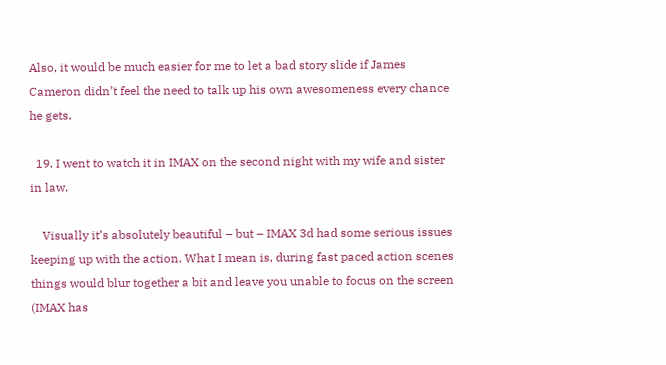Also, it would be much easier for me to let a bad story slide if James Cameron didn’t feel the need to talk up his own awesomeness every chance he gets.

  19. I went to watch it in IMAX on the second night with my wife and sister in law.

    Visually it’s absolutely beautiful – but – IMAX 3d had some serious issues keeping up with the action. What I mean is, during fast paced action scenes things would blur together a bit and leave you unable to focus on the screen (IMAX has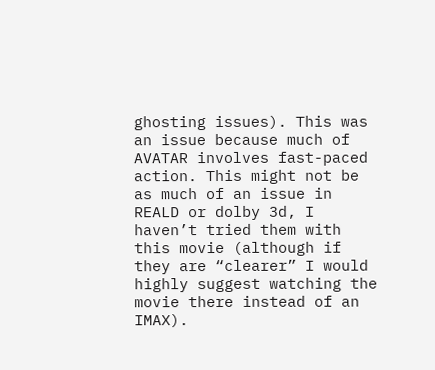ghosting issues). This was an issue because much of AVATAR involves fast-paced action. This might not be as much of an issue in REALD or dolby 3d, I haven’t tried them with this movie (although if they are “clearer” I would highly suggest watching the movie there instead of an IMAX).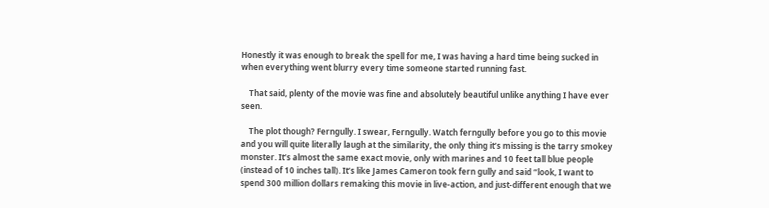Honestly it was enough to break the spell for me, I was having a hard time being sucked in when everything went blurry every time someone started running fast.

    That said, plenty of the movie was fine and absolutely beautiful unlike anything I have ever seen.

    The plot though? Ferngully. I swear, Ferngully. Watch ferngully before you go to this movie and you will quite literally laugh at the similarity, the only thing it’s missing is the tarry smokey monster. It’s almost the same exact movie, only with marines and 10 feet tall blue people (instead of 10 inches tall). It’s like James Cameron took fern gully and said “look, I want to spend 300 million dollars remaking this movie in live-action, and just-different enough that we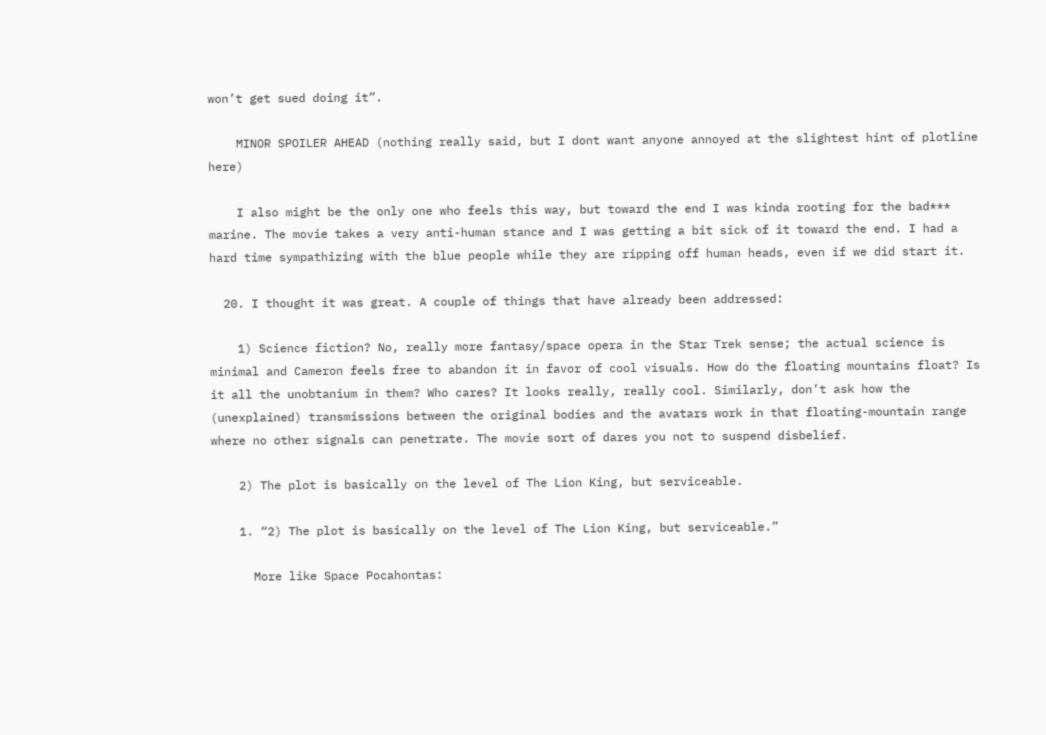won’t get sued doing it”.

    MINOR SPOILER AHEAD (nothing really said, but I dont want anyone annoyed at the slightest hint of plotline here)

    I also might be the only one who feels this way, but toward the end I was kinda rooting for the bad*** marine. The movie takes a very anti-human stance and I was getting a bit sick of it toward the end. I had a hard time sympathizing with the blue people while they are ripping off human heads, even if we did start it.

  20. I thought it was great. A couple of things that have already been addressed:

    1) Science fiction? No, really more fantasy/space opera in the Star Trek sense; the actual science is minimal and Cameron feels free to abandon it in favor of cool visuals. How do the floating mountains float? Is it all the unobtanium in them? Who cares? It looks really, really cool. Similarly, don’t ask how the (unexplained) transmissions between the original bodies and the avatars work in that floating-mountain range where no other signals can penetrate. The movie sort of dares you not to suspend disbelief.

    2) The plot is basically on the level of The Lion King, but serviceable.

    1. “2) The plot is basically on the level of The Lion King, but serviceable.”

      More like Space Pocahontas: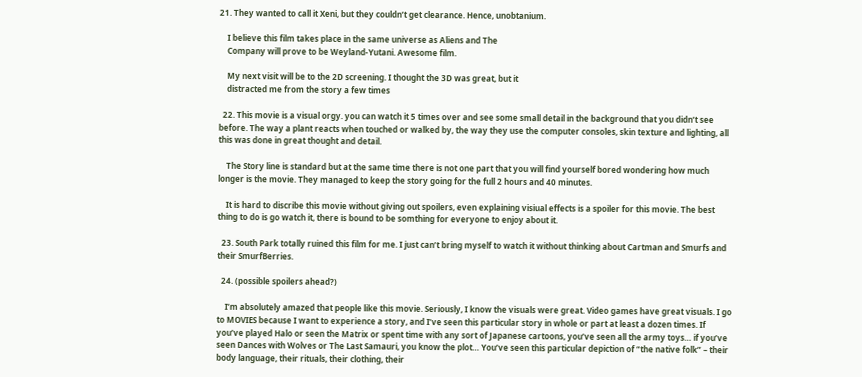21. They wanted to call it Xeni, but they couldn’t get clearance. Hence, unobtanium.

    I believe this film takes place in the same universe as Aliens and The
    Company will prove to be Weyland-Yutani. Awesome film.

    My next visit will be to the 2D screening. I thought the 3D was great, but it
    distracted me from the story a few times

  22. This movie is a visual orgy. you can watch it 5 times over and see some small detail in the background that you didn’t see before. The way a plant reacts when touched or walked by, the way they use the computer consoles, skin texture and lighting, all this was done in great thought and detail.

    The Story line is standard but at the same time there is not one part that you will find yourself bored wondering how much longer is the movie. They managed to keep the story going for the full 2 hours and 40 minutes.

    It is hard to discribe this movie without giving out spoilers, even explaining visiual effects is a spoiler for this movie. The best thing to do is go watch it, there is bound to be somthing for everyone to enjoy about it.

  23. South Park totally ruined this film for me. I just can’t bring myself to watch it without thinking about Cartman and Smurfs and their SmurfBerries.

  24. (possible spoilers ahead?)

    I’m absolutely amazed that people like this movie. Seriously, I know the visuals were great. Video games have great visuals. I go to MOVIES because I want to experience a story, and I’ve seen this particular story in whole or part at least a dozen times. If you’ve played Halo or seen the Matrix or spent time with any sort of Japanese cartoons, you’ve seen all the army toys… if you’ve seen Dances with Wolves or The Last Samauri, you know the plot… You’ve seen this particular depiction of “the native folk” – their body language, their rituals, their clothing, their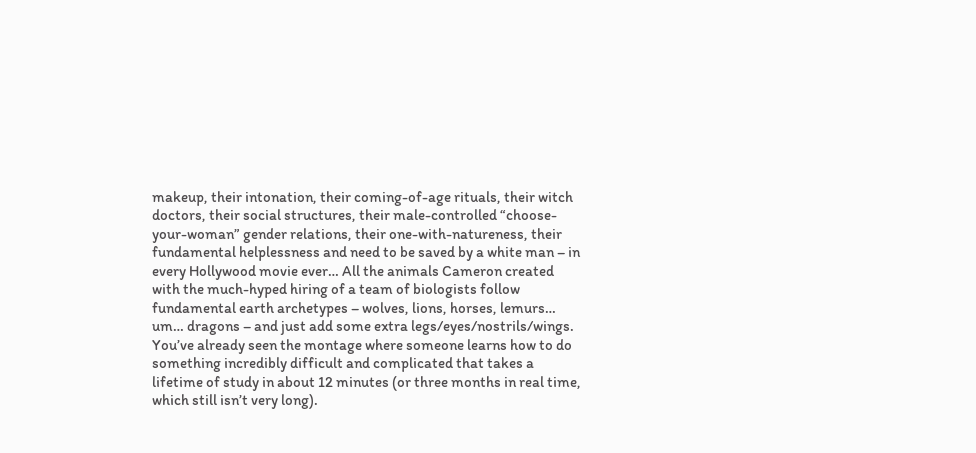makeup, their intonation, their coming-of-age rituals, their witch doctors, their social structures, their male-controlled “choose-your-woman” gender relations, their one-with-natureness, their fundamental helplessness and need to be saved by a white man – in every Hollywood movie ever… All the animals Cameron created with the much-hyped hiring of a team of biologists follow fundamental earth archetypes – wolves, lions, horses, lemurs… um… dragons – and just add some extra legs/eyes/nostrils/wings. You’ve already seen the montage where someone learns how to do something incredibly difficult and complicated that takes a lifetime of study in about 12 minutes (or three months in real time, which still isn’t very long).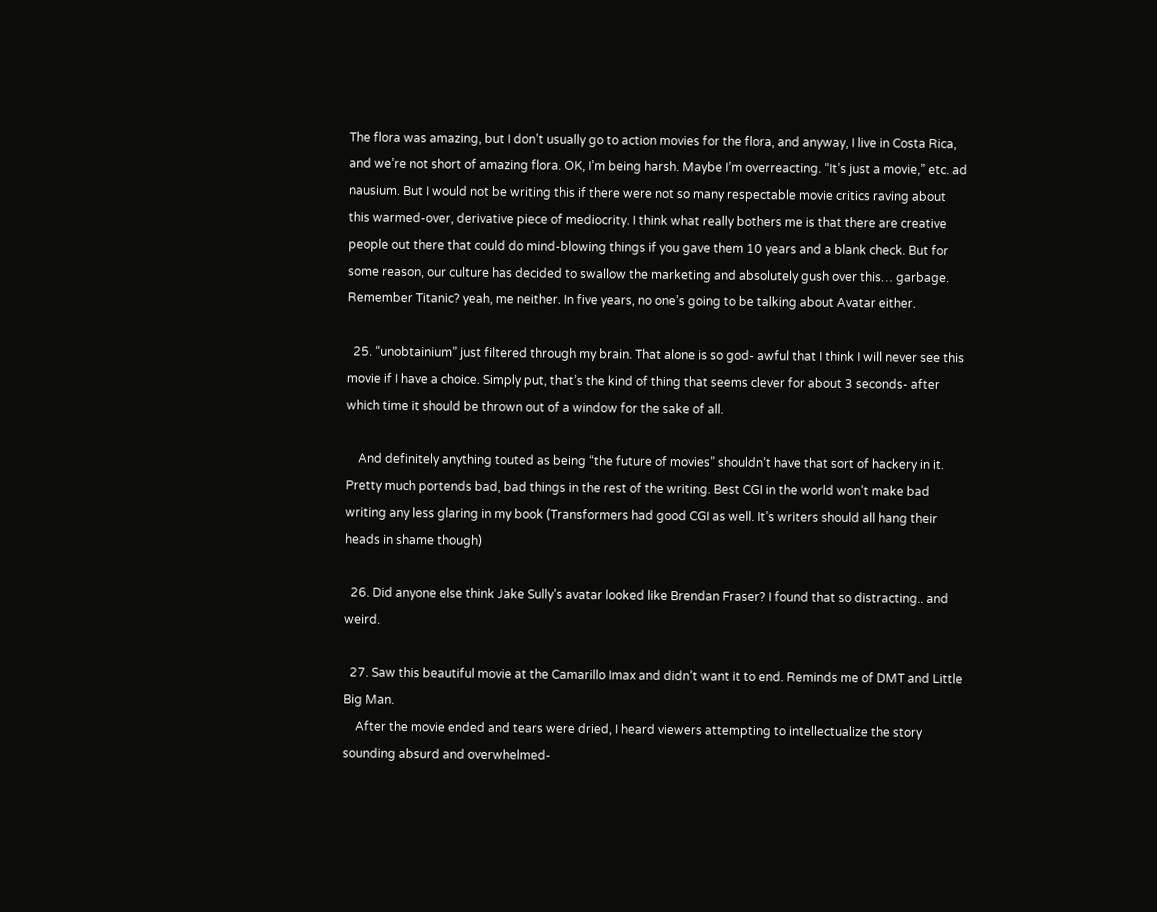The flora was amazing, but I don’t usually go to action movies for the flora, and anyway, I live in Costa Rica, and we’re not short of amazing flora. OK, I’m being harsh. Maybe I’m overreacting. “It’s just a movie,” etc. ad nausium. But I would not be writing this if there were not so many respectable movie critics raving about this warmed-over, derivative piece of mediocrity. I think what really bothers me is that there are creative people out there that could do mind-blowing things if you gave them 10 years and a blank check. But for some reason, our culture has decided to swallow the marketing and absolutely gush over this… garbage. Remember Titanic? yeah, me neither. In five years, no one’s going to be talking about Avatar either.

  25. “unobtainium” just filtered through my brain. That alone is so god- awful that I think I will never see this movie if I have a choice. Simply put, that’s the kind of thing that seems clever for about 3 seconds- after which time it should be thrown out of a window for the sake of all.

    And definitely anything touted as being “the future of movies” shouldn’t have that sort of hackery in it. Pretty much portends bad, bad things in the rest of the writing. Best CGI in the world won’t make bad writing any less glaring in my book (Transformers had good CGI as well. It’s writers should all hang their heads in shame though)

  26. Did anyone else think Jake Sully’s avatar looked like Brendan Fraser? I found that so distracting.. and weird.

  27. Saw this beautiful movie at the Camarillo Imax and didn’t want it to end. Reminds me of DMT and Little Big Man.
    After the movie ended and tears were dried, I heard viewers attempting to intellectualize the story sounding absurd and overwhelmed-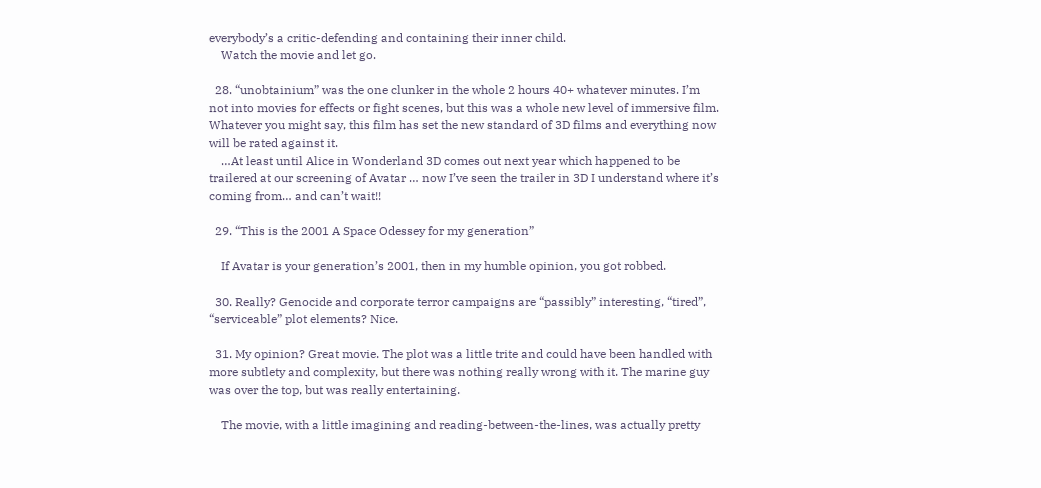everybody’s a critic-defending and containing their inner child.
    Watch the movie and let go.

  28. “unobtainium” was the one clunker in the whole 2 hours 40+ whatever minutes. I’m not into movies for effects or fight scenes, but this was a whole new level of immersive film. Whatever you might say, this film has set the new standard of 3D films and everything now will be rated against it.
    …At least until Alice in Wonderland 3D comes out next year which happened to be trailered at our screening of Avatar … now I’ve seen the trailer in 3D I understand where it’s coming from… and can’t wait!!

  29. “This is the 2001 A Space Odessey for my generation”

    If Avatar is your generation’s 2001, then in my humble opinion, you got robbed.

  30. Really? Genocide and corporate terror campaigns are “passibly” interesting, “tired”, “serviceable” plot elements? Nice.

  31. My opinion? Great movie. The plot was a little trite and could have been handled with more subtlety and complexity, but there was nothing really wrong with it. The marine guy was over the top, but was really entertaining.

    The movie, with a little imagining and reading-between-the-lines, was actually pretty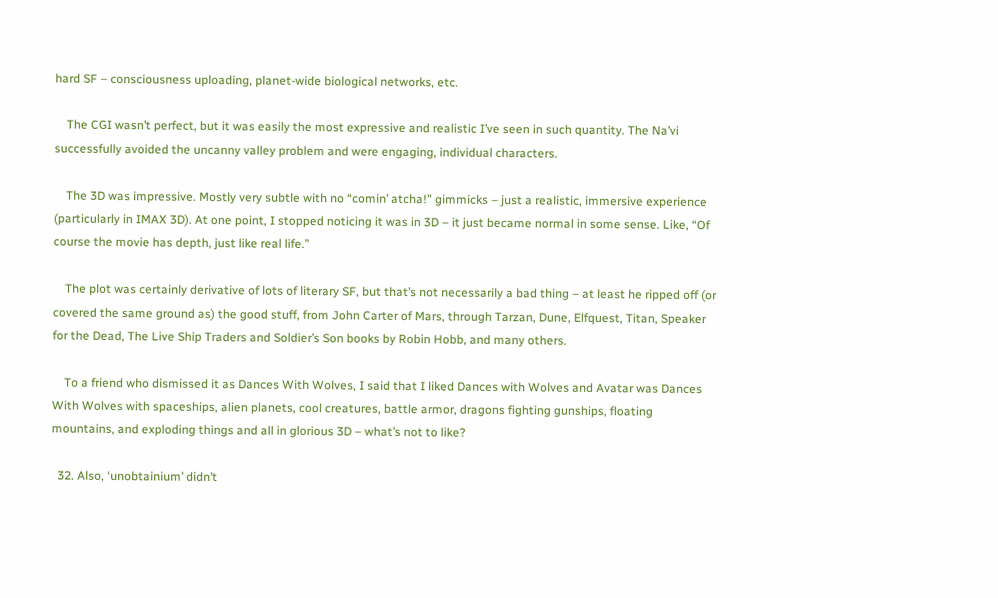hard SF – consciousness uploading, planet-wide biological networks, etc.

    The CGI wasn’t perfect, but it was easily the most expressive and realistic I’ve seen in such quantity. The Na’vi successfully avoided the uncanny valley problem and were engaging, individual characters.

    The 3D was impressive. Mostly very subtle with no “comin’ atcha!” gimmicks – just a realistic, immersive experience (particularly in IMAX 3D). At one point, I stopped noticing it was in 3D – it just became normal in some sense. Like, “Of course the movie has depth, just like real life.”

    The plot was certainly derivative of lots of literary SF, but that’s not necessarily a bad thing – at least he ripped off (or covered the same ground as) the good stuff, from John Carter of Mars, through Tarzan, Dune, Elfquest, Titan, Speaker for the Dead, The Live Ship Traders and Soldier’s Son books by Robin Hobb, and many others.

    To a friend who dismissed it as Dances With Wolves, I said that I liked Dances with Wolves and Avatar was Dances With Wolves with spaceships, alien planets, cool creatures, battle armor, dragons fighting gunships, floating mountains, and exploding things and all in glorious 3D – what’s not to like?

  32. Also, ‘unobtainium’ didn’t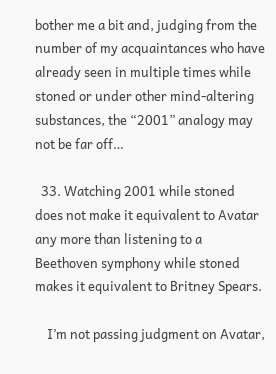bother me a bit and, judging from the number of my acquaintances who have already seen in multiple times while stoned or under other mind-altering substances, the “2001” analogy may not be far off…

  33. Watching 2001 while stoned does not make it equivalent to Avatar any more than listening to a Beethoven symphony while stoned makes it equivalent to Britney Spears.

    I’m not passing judgment on Avatar,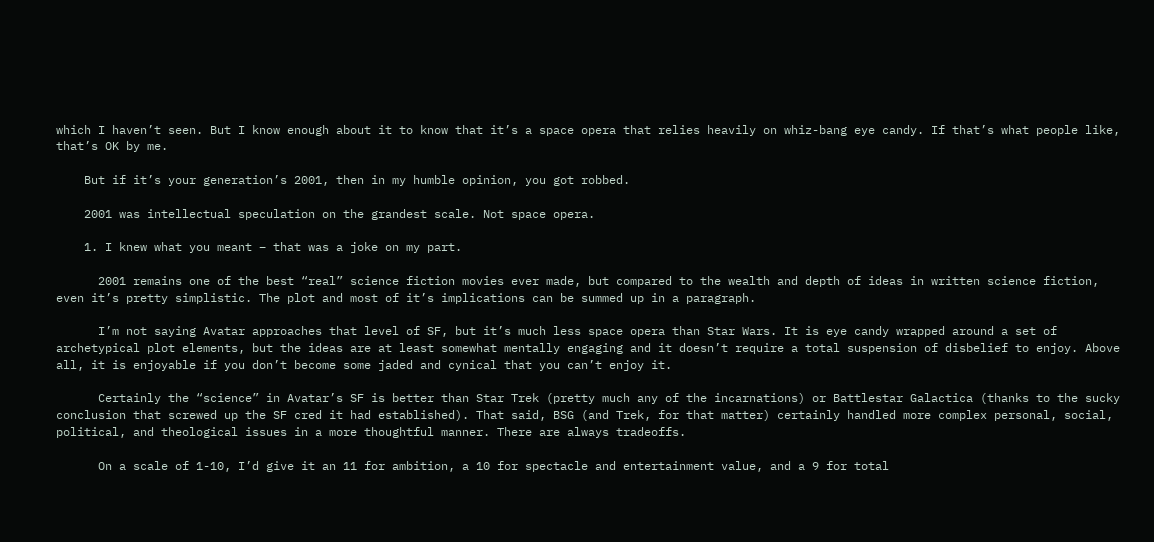which I haven’t seen. But I know enough about it to know that it’s a space opera that relies heavily on whiz-bang eye candy. If that’s what people like, that’s OK by me.

    But if it’s your generation’s 2001, then in my humble opinion, you got robbed.

    2001 was intellectual speculation on the grandest scale. Not space opera.

    1. I knew what you meant – that was a joke on my part.

      2001 remains one of the best “real” science fiction movies ever made, but compared to the wealth and depth of ideas in written science fiction, even it’s pretty simplistic. The plot and most of it’s implications can be summed up in a paragraph.

      I’m not saying Avatar approaches that level of SF, but it’s much less space opera than Star Wars. It is eye candy wrapped around a set of archetypical plot elements, but the ideas are at least somewhat mentally engaging and it doesn’t require a total suspension of disbelief to enjoy. Above all, it is enjoyable if you don’t become some jaded and cynical that you can’t enjoy it.

      Certainly the “science” in Avatar’s SF is better than Star Trek (pretty much any of the incarnations) or Battlestar Galactica (thanks to the sucky conclusion that screwed up the SF cred it had established). That said, BSG (and Trek, for that matter) certainly handled more complex personal, social, political, and theological issues in a more thoughtful manner. There are always tradeoffs.

      On a scale of 1-10, I’d give it an 11 for ambition, a 10 for spectacle and entertainment value, and a 9 for total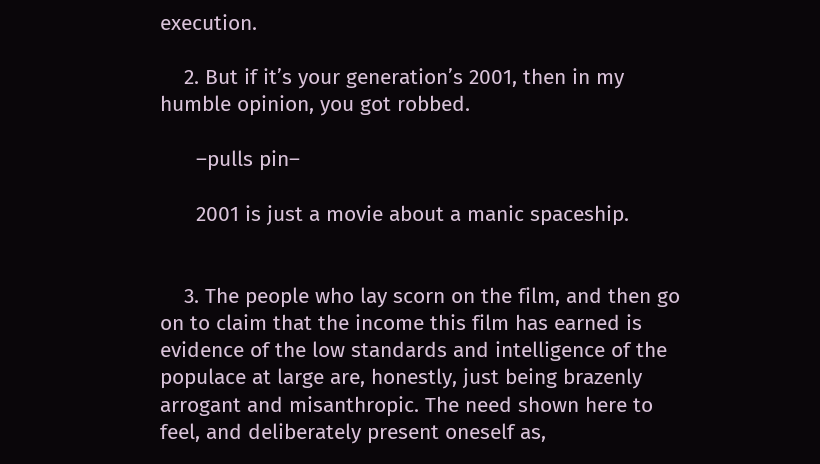execution.

    2. But if it’s your generation’s 2001, then in my humble opinion, you got robbed.

      –pulls pin–

      2001 is just a movie about a manic spaceship.


    3. The people who lay scorn on the film, and then go on to claim that the income this film has earned is evidence of the low standards and intelligence of the populace at large are, honestly, just being brazenly arrogant and misanthropic. The need shown here to feel, and deliberately present oneself as,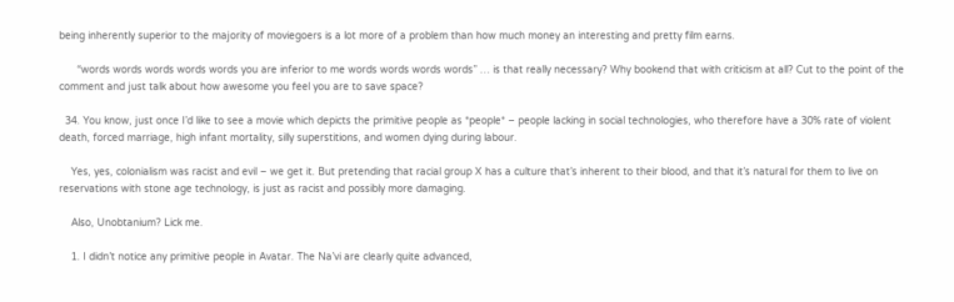being inherently superior to the majority of moviegoers is a lot more of a problem than how much money an interesting and pretty film earns.

      “words words words words words you are inferior to me words words words words” … is that really necessary? Why bookend that with criticism at all? Cut to the point of the comment and just talk about how awesome you feel you are to save space?

  34. You know, just once I’d like to see a movie which depicts the primitive people as *people* – people lacking in social technologies, who therefore have a 30% rate of violent death, forced marriage, high infant mortality, silly superstitions, and women dying during labour.

    Yes, yes, colonialism was racist and evil – we get it. But pretending that racial group X has a culture that’s inherent to their blood, and that it’s natural for them to live on reservations with stone age technology, is just as racist and possibly more damaging.

    Also, Unobtanium? Lick me.

    1. I didn’t notice any primitive people in Avatar. The Na’vi are clearly quite advanced,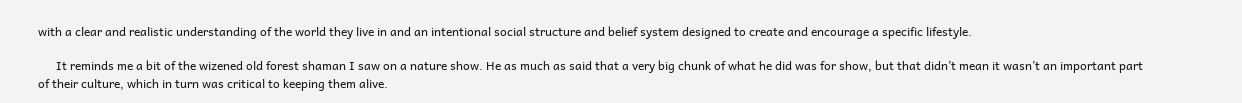with a clear and realistic understanding of the world they live in and an intentional social structure and belief system designed to create and encourage a specific lifestyle.

      It reminds me a bit of the wizened old forest shaman I saw on a nature show. He as much as said that a very big chunk of what he did was for show, but that didn’t mean it wasn’t an important part of their culture, which in turn was critical to keeping them alive.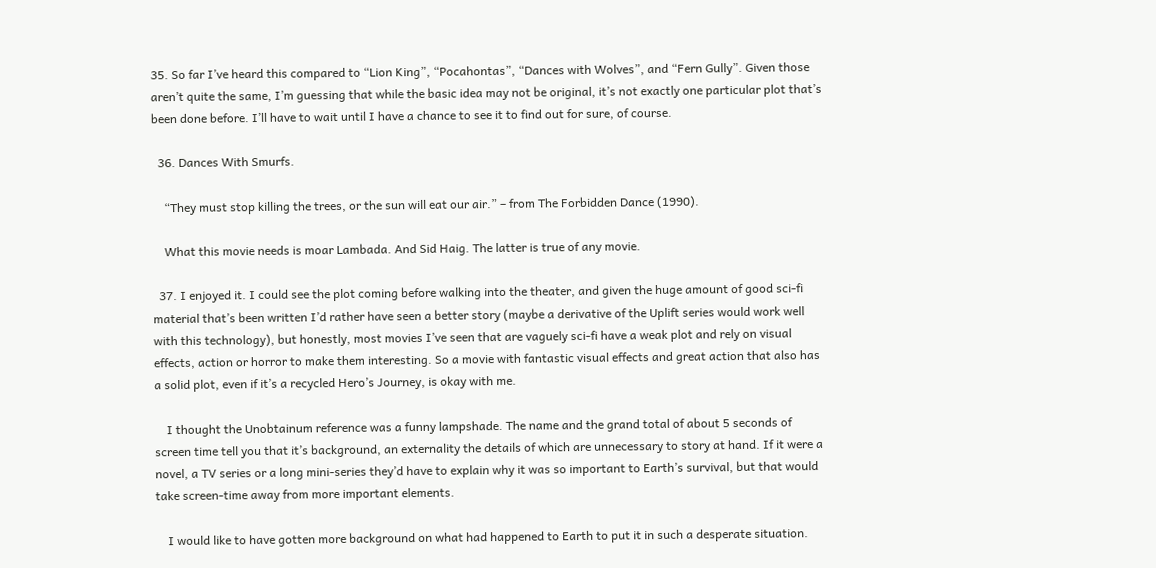35. So far I’ve heard this compared to “Lion King”, “Pocahontas”, “Dances with Wolves”, and “Fern Gully”. Given those aren’t quite the same, I’m guessing that while the basic idea may not be original, it’s not exactly one particular plot that’s been done before. I’ll have to wait until I have a chance to see it to find out for sure, of course.

  36. Dances With Smurfs.

    “They must stop killing the trees, or the sun will eat our air.” – from The Forbidden Dance (1990).

    What this movie needs is moar Lambada. And Sid Haig. The latter is true of any movie.

  37. I enjoyed it. I could see the plot coming before walking into the theater, and given the huge amount of good sci-fi material that’s been written I’d rather have seen a better story (maybe a derivative of the Uplift series would work well with this technology), but honestly, most movies I’ve seen that are vaguely sci-fi have a weak plot and rely on visual effects, action or horror to make them interesting. So a movie with fantastic visual effects and great action that also has a solid plot, even if it’s a recycled Hero’s Journey, is okay with me.

    I thought the Unobtainum reference was a funny lampshade. The name and the grand total of about 5 seconds of screen time tell you that it’s background, an externality the details of which are unnecessary to story at hand. If it were a novel, a TV series or a long mini-series they’d have to explain why it was so important to Earth’s survival, but that would take screen-time away from more important elements.

    I would like to have gotten more background on what had happened to Earth to put it in such a desperate situation.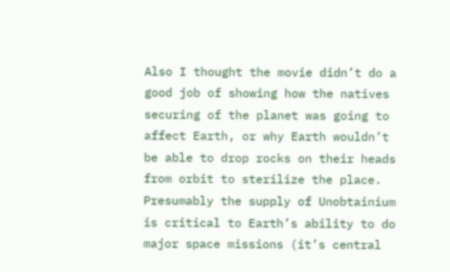Also I thought the movie didn’t do a good job of showing how the natives securing of the planet was going to affect Earth, or why Earth wouldn’t be able to drop rocks on their heads from orbit to sterilize the place. Presumably the supply of Unobtainium is critical to Earth’s ability to do major space missions (it’s central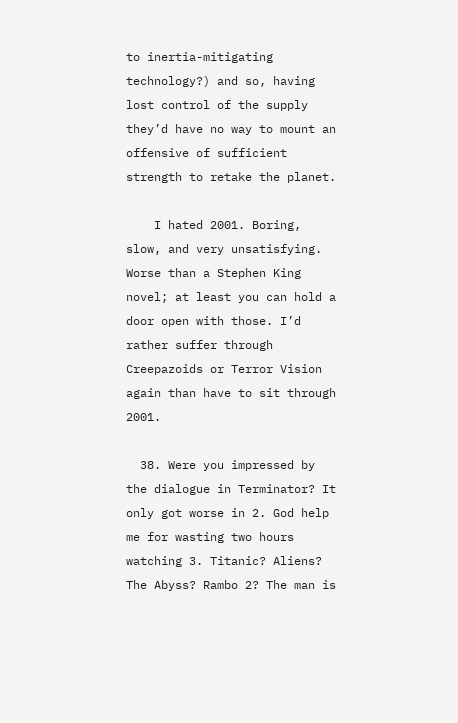to inertia-mitigating technology?) and so, having lost control of the supply they’d have no way to mount an offensive of sufficient strength to retake the planet.

    I hated 2001. Boring, slow, and very unsatisfying. Worse than a Stephen King novel; at least you can hold a door open with those. I’d rather suffer through Creepazoids or Terror Vision again than have to sit through 2001.

  38. Were you impressed by the dialogue in Terminator? It only got worse in 2. God help me for wasting two hours watching 3. Titanic? Aliens? The Abyss? Rambo 2? The man is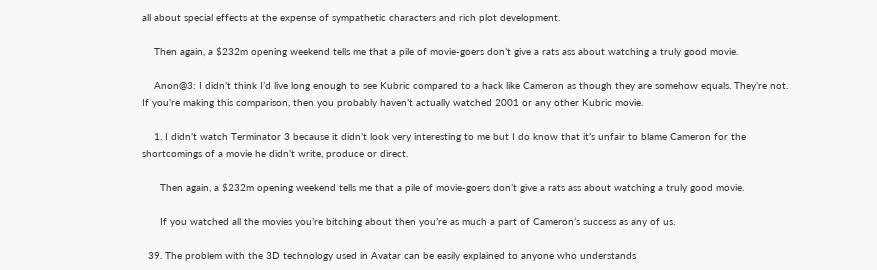all about special effects at the expense of sympathetic characters and rich plot development.

    Then again, a $232m opening weekend tells me that a pile of movie-goers don’t give a rats ass about watching a truly good movie.

    Anon@3: I didn’t think I’d live long enough to see Kubric compared to a hack like Cameron as though they are somehow equals. They’re not. If you’re making this comparison, then you probably haven’t actually watched 2001 or any other Kubric movie.

    1. I didn’t watch Terminator 3 because it didn’t look very interesting to me but I do know that it’s unfair to blame Cameron for the shortcomings of a movie he didn’t write, produce or direct.

      Then again, a $232m opening weekend tells me that a pile of movie-goers don’t give a rats ass about watching a truly good movie.

      If you watched all the movies you’re bitching about then you’re as much a part of Cameron’s success as any of us.

  39. The problem with the 3D technology used in Avatar can be easily explained to anyone who understands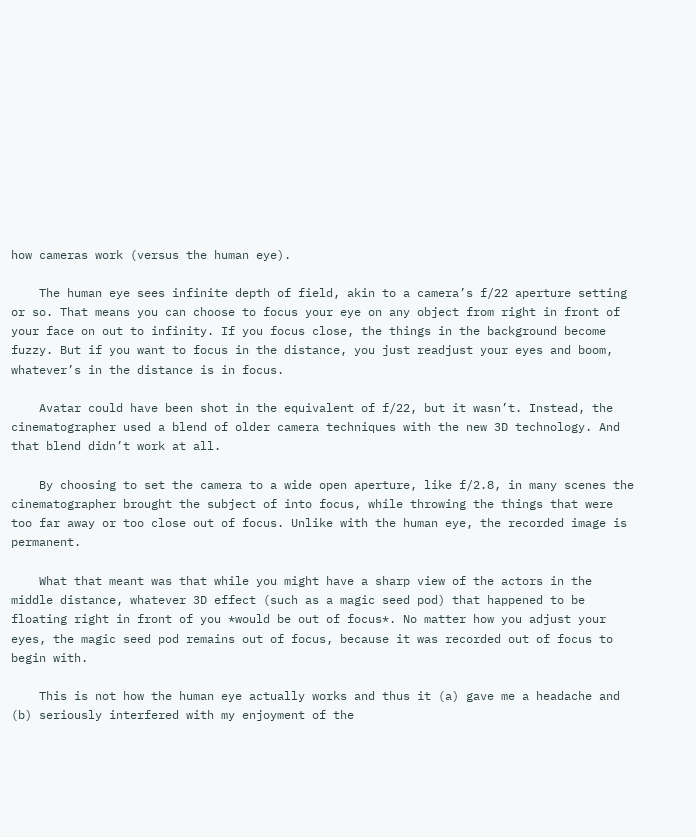how cameras work (versus the human eye).

    The human eye sees infinite depth of field, akin to a camera’s f/22 aperture setting or so. That means you can choose to focus your eye on any object from right in front of your face on out to infinity. If you focus close, the things in the background become fuzzy. But if you want to focus in the distance, you just readjust your eyes and boom, whatever’s in the distance is in focus.

    Avatar could have been shot in the equivalent of f/22, but it wasn’t. Instead, the cinematographer used a blend of older camera techniques with the new 3D technology. And that blend didn’t work at all.

    By choosing to set the camera to a wide open aperture, like f/2.8, in many scenes the cinematographer brought the subject of into focus, while throwing the things that were too far away or too close out of focus. Unlike with the human eye, the recorded image is permanent.

    What that meant was that while you might have a sharp view of the actors in the middle distance, whatever 3D effect (such as a magic seed pod) that happened to be floating right in front of you *would be out of focus*. No matter how you adjust your eyes, the magic seed pod remains out of focus, because it was recorded out of focus to begin with.

    This is not how the human eye actually works and thus it (a) gave me a headache and (b) seriously interfered with my enjoyment of the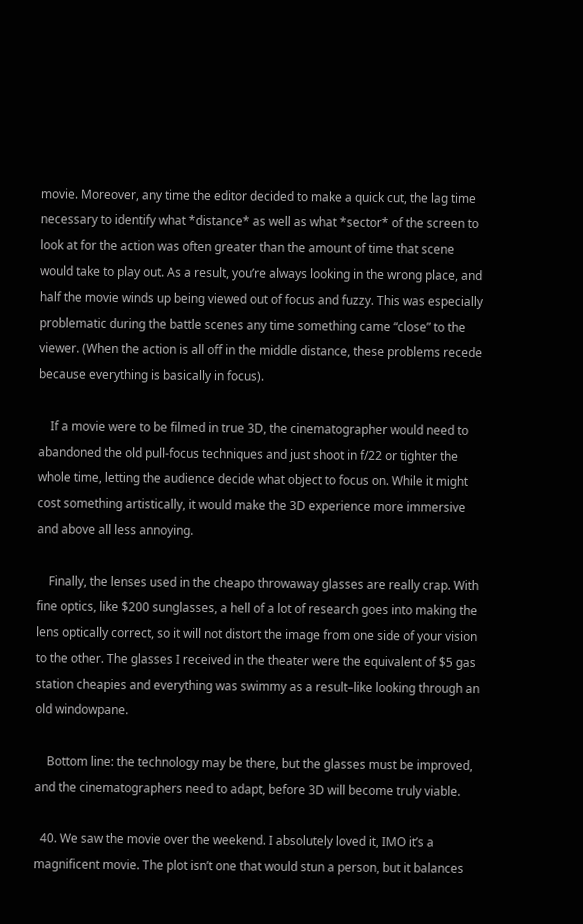movie. Moreover, any time the editor decided to make a quick cut, the lag time necessary to identify what *distance* as well as what *sector* of the screen to look at for the action was often greater than the amount of time that scene would take to play out. As a result, you’re always looking in the wrong place, and half the movie winds up being viewed out of focus and fuzzy. This was especially problematic during the battle scenes any time something came “close” to the viewer. (When the action is all off in the middle distance, these problems recede because everything is basically in focus).

    If a movie were to be filmed in true 3D, the cinematographer would need to abandoned the old pull-focus techniques and just shoot in f/22 or tighter the whole time, letting the audience decide what object to focus on. While it might cost something artistically, it would make the 3D experience more immersive and above all less annoying.

    Finally, the lenses used in the cheapo throwaway glasses are really crap. With fine optics, like $200 sunglasses, a hell of a lot of research goes into making the lens optically correct, so it will not distort the image from one side of your vision to the other. The glasses I received in the theater were the equivalent of $5 gas station cheapies and everything was swimmy as a result–like looking through an old windowpane.

    Bottom line: the technology may be there, but the glasses must be improved, and the cinematographers need to adapt, before 3D will become truly viable.

  40. We saw the movie over the weekend. I absolutely loved it, IMO it’s a magnificent movie. The plot isn’t one that would stun a person, but it balances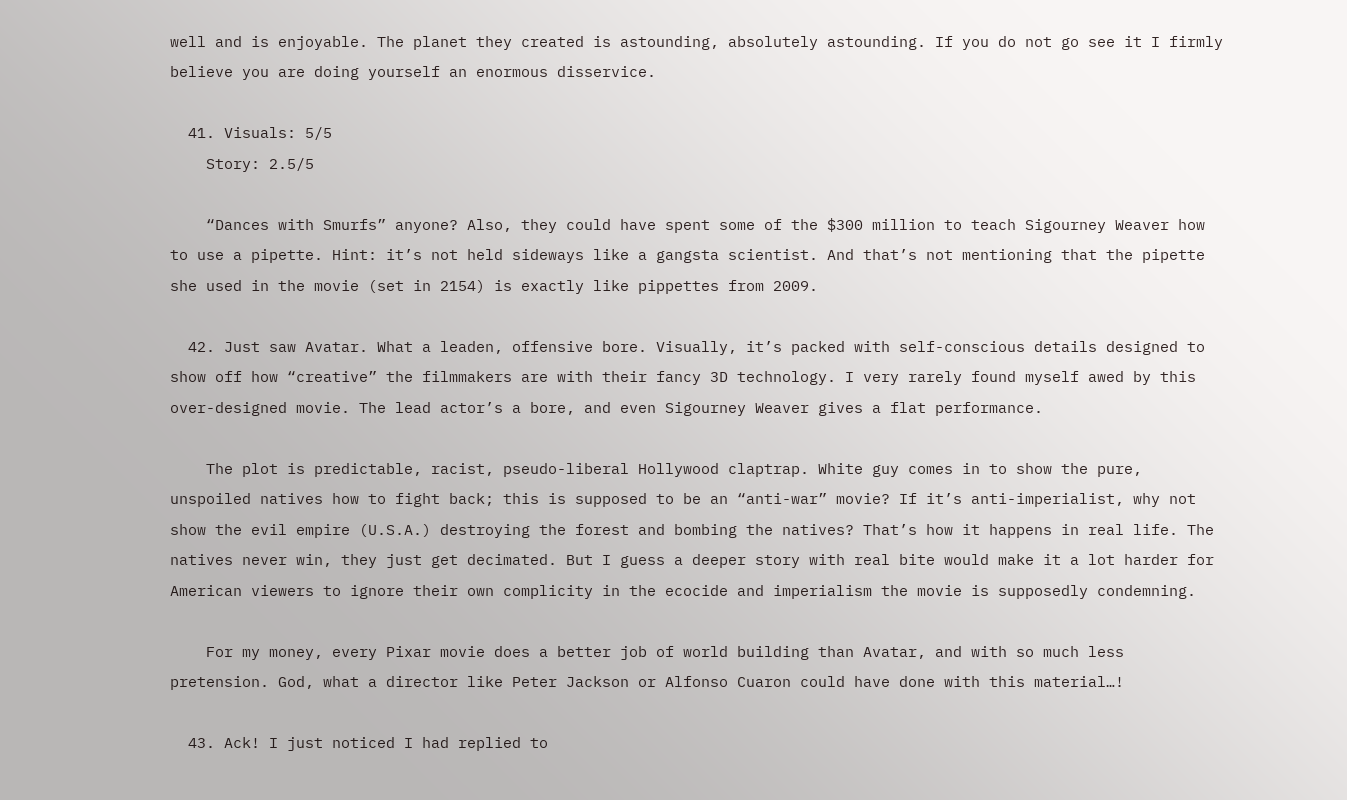well and is enjoyable. The planet they created is astounding, absolutely astounding. If you do not go see it I firmly believe you are doing yourself an enormous disservice.

  41. Visuals: 5/5
    Story: 2.5/5

    “Dances with Smurfs” anyone? Also, they could have spent some of the $300 million to teach Sigourney Weaver how to use a pipette. Hint: it’s not held sideways like a gangsta scientist. And that’s not mentioning that the pipette she used in the movie (set in 2154) is exactly like pippettes from 2009.

  42. Just saw Avatar. What a leaden, offensive bore. Visually, it’s packed with self-conscious details designed to show off how “creative” the filmmakers are with their fancy 3D technology. I very rarely found myself awed by this over-designed movie. The lead actor’s a bore, and even Sigourney Weaver gives a flat performance.

    The plot is predictable, racist, pseudo-liberal Hollywood claptrap. White guy comes in to show the pure, unspoiled natives how to fight back; this is supposed to be an “anti-war” movie? If it’s anti-imperialist, why not show the evil empire (U.S.A.) destroying the forest and bombing the natives? That’s how it happens in real life. The natives never win, they just get decimated. But I guess a deeper story with real bite would make it a lot harder for American viewers to ignore their own complicity in the ecocide and imperialism the movie is supposedly condemning.

    For my money, every Pixar movie does a better job of world building than Avatar, and with so much less pretension. God, what a director like Peter Jackson or Alfonso Cuaron could have done with this material…!

  43. Ack! I just noticed I had replied to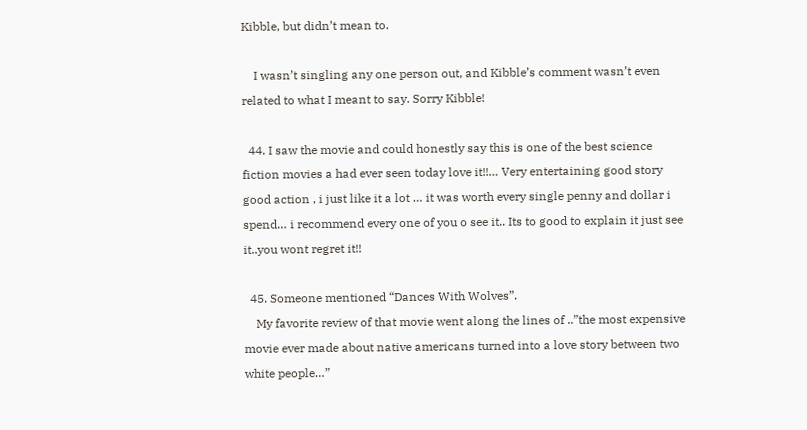Kibble, but didn’t mean to.

    I wasn’t singling any one person out, and Kibble’s comment wasn’t even related to what I meant to say. Sorry Kibble!

  44. I saw the movie and could honestly say this is one of the best science fiction movies a had ever seen today love it!!… Very entertaining good story good action , i just like it a lot … it was worth every single penny and dollar i spend… i recommend every one of you o see it.. Its to good to explain it just see it..you wont regret it!!

  45. Someone mentioned “Dances With Wolves”.
    My favorite review of that movie went along the lines of ..”the most expensive movie ever made about native americans turned into a love story between two white people…”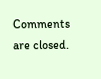Comments are closed.